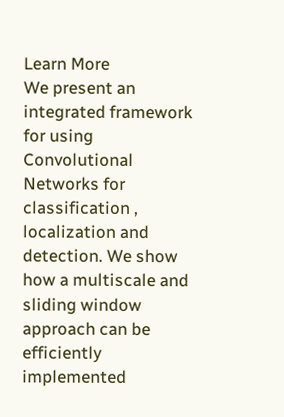Learn More
We present an integrated framework for using Convolutional Networks for classification , localization and detection. We show how a multiscale and sliding window approach can be efficiently implemented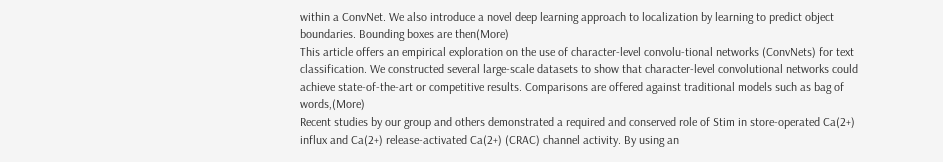within a ConvNet. We also introduce a novel deep learning approach to localization by learning to predict object boundaries. Bounding boxes are then(More)
This article offers an empirical exploration on the use of character-level convolu-tional networks (ConvNets) for text classification. We constructed several large-scale datasets to show that character-level convolutional networks could achieve state-of-the-art or competitive results. Comparisons are offered against traditional models such as bag of words,(More)
Recent studies by our group and others demonstrated a required and conserved role of Stim in store-operated Ca(2+) influx and Ca(2+) release-activated Ca(2+) (CRAC) channel activity. By using an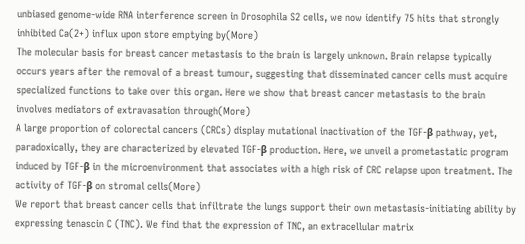unbiased genome-wide RNA interference screen in Drosophila S2 cells, we now identify 75 hits that strongly inhibited Ca(2+) influx upon store emptying by(More)
The molecular basis for breast cancer metastasis to the brain is largely unknown. Brain relapse typically occurs years after the removal of a breast tumour, suggesting that disseminated cancer cells must acquire specialized functions to take over this organ. Here we show that breast cancer metastasis to the brain involves mediators of extravasation through(More)
A large proportion of colorectal cancers (CRCs) display mutational inactivation of the TGF-β pathway, yet, paradoxically, they are characterized by elevated TGF-β production. Here, we unveil a prometastatic program induced by TGF-β in the microenvironment that associates with a high risk of CRC relapse upon treatment. The activity of TGF-β on stromal cells(More)
We report that breast cancer cells that infiltrate the lungs support their own metastasis-initiating ability by expressing tenascin C (TNC). We find that the expression of TNC, an extracellular matrix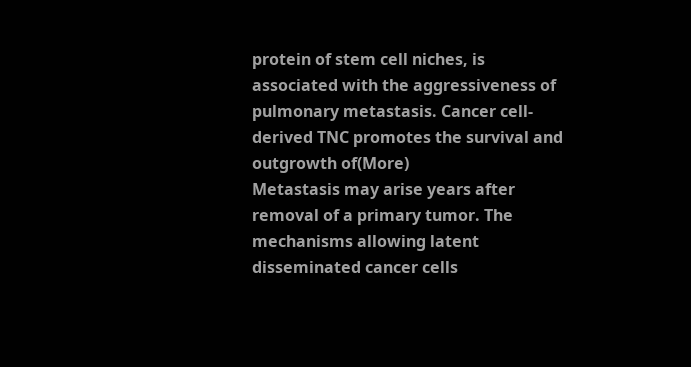protein of stem cell niches, is associated with the aggressiveness of pulmonary metastasis. Cancer cell-derived TNC promotes the survival and outgrowth of(More)
Metastasis may arise years after removal of a primary tumor. The mechanisms allowing latent disseminated cancer cells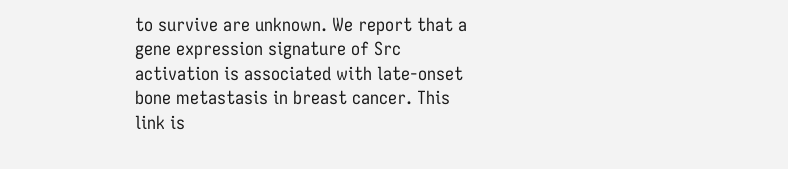to survive are unknown. We report that a gene expression signature of Src activation is associated with late-onset bone metastasis in breast cancer. This link is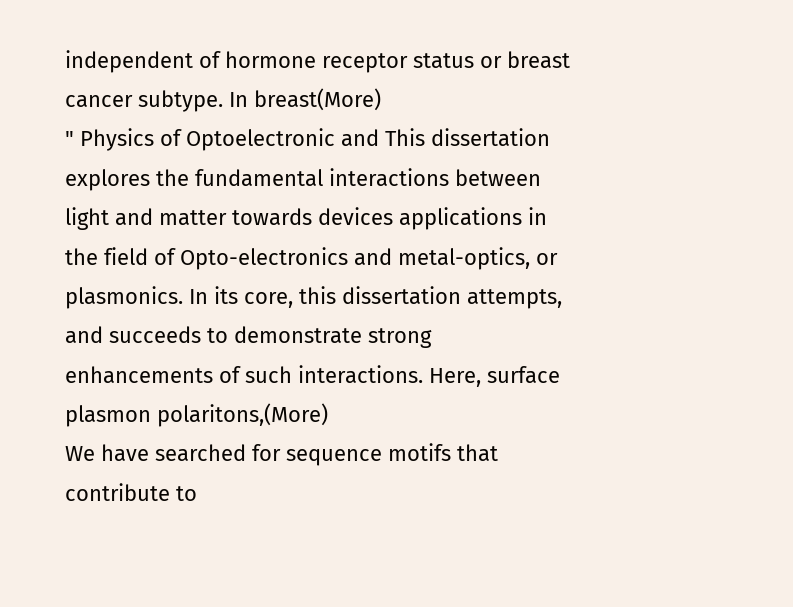independent of hormone receptor status or breast cancer subtype. In breast(More)
" Physics of Optoelectronic and This dissertation explores the fundamental interactions between light and matter towards devices applications in the field of Opto-electronics and metal-optics, or plasmonics. In its core, this dissertation attempts, and succeeds to demonstrate strong enhancements of such interactions. Here, surface plasmon polaritons,(More)
We have searched for sequence motifs that contribute to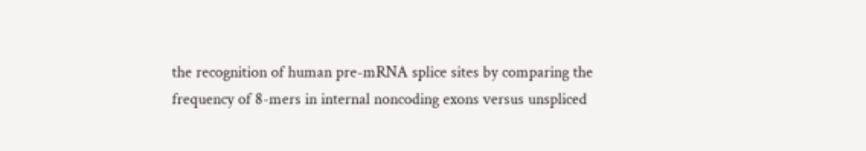the recognition of human pre-mRNA splice sites by comparing the frequency of 8-mers in internal noncoding exons versus unspliced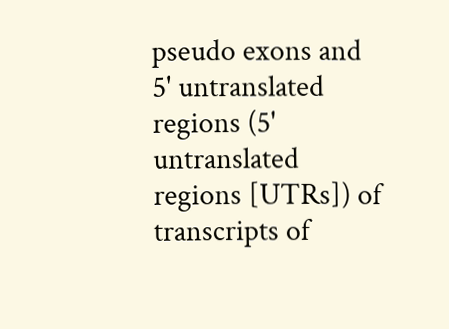pseudo exons and 5' untranslated regions (5' untranslated regions [UTRs]) of transcripts of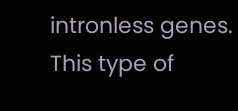intronless genes. This type of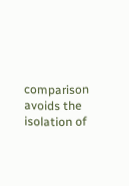comparison avoids the isolation of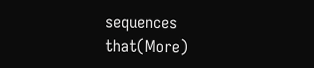sequences that(More)